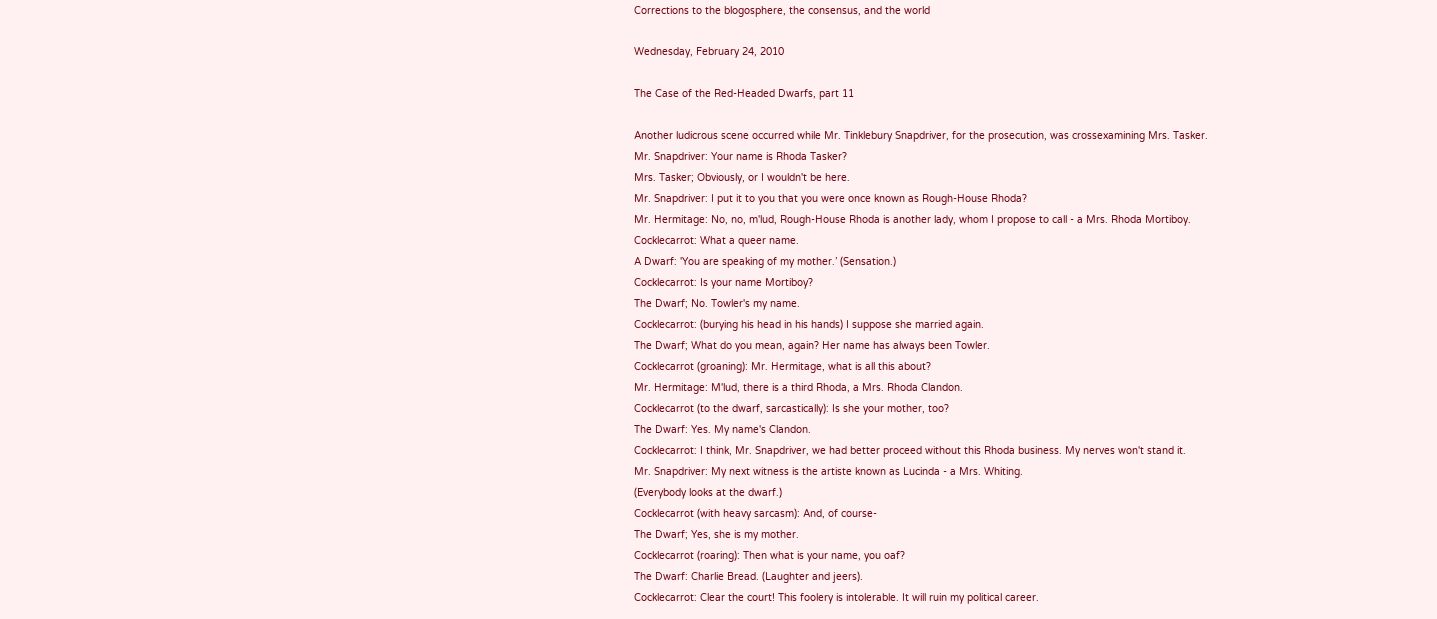Corrections to the blogosphere, the consensus, and the world

Wednesday, February 24, 2010

The Case of the Red-Headed Dwarfs, part 11

Another ludicrous scene occurred while Mr. Tinklebury Snapdriver, for the prosecution, was crossexamining Mrs. Tasker.
Mr. Snapdriver: Your name is Rhoda Tasker?
Mrs. Tasker; Obviously, or I wouldn't be here.
Mr. Snapdriver: I put it to you that you were once known as Rough-House Rhoda?
Mr. Hermitage: No, no, m'lud, Rough-House Rhoda is another lady, whom I propose to call - a Mrs. Rhoda Mortiboy.
Cocklecarrot: What a queer name.
A Dwarf: 'You are speaking of my mother.’ (Sensation.)
Cocklecarrot: Is your name Mortiboy?
The Dwarf; No. Towler's my name.
Cocklecarrot: (burying his head in his hands) I suppose she married again.
The Dwarf; What do you mean, again? Her name has always been Towler.
Cocklecarrot (groaning): Mr. Hermitage, what is all this about?
Mr. Hermitage: M'lud, there is a third Rhoda, a Mrs. Rhoda Clandon.
Cocklecarrot (to the dwarf, sarcastically): Is she your mother, too?
The Dwarf: Yes. My name's Clandon.
Cocklecarrot: I think, Mr. Snapdriver, we had better proceed without this Rhoda business. My nerves won't stand it.
Mr. Snapdriver: My next witness is the artiste known as Lucinda - a Mrs. Whiting.
(Everybody looks at the dwarf.)
Cocklecarrot (with heavy sarcasm): And, of course-
The Dwarf; Yes, she is my mother.
Cocklecarrot (roaring): Then what is your name, you oaf?
The Dwarf: Charlie Bread. (Laughter and jeers).
Cocklecarrot: Clear the court! This foolery is intolerable. It will ruin my political career.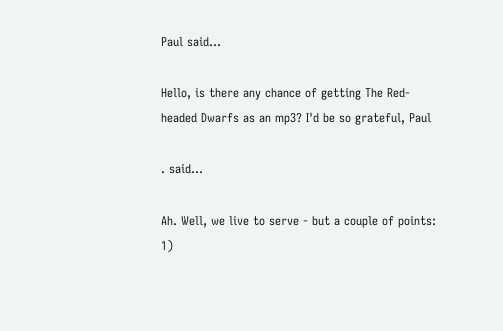Paul said...

Hello, is there any chance of getting The Red-headed Dwarfs as an mp3? I'd be so grateful, Paul

. said...

Ah. Well, we live to serve - but a couple of points:
1)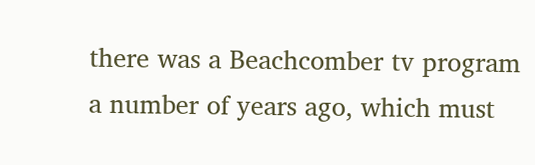there was a Beachcomber tv program a number of years ago, which must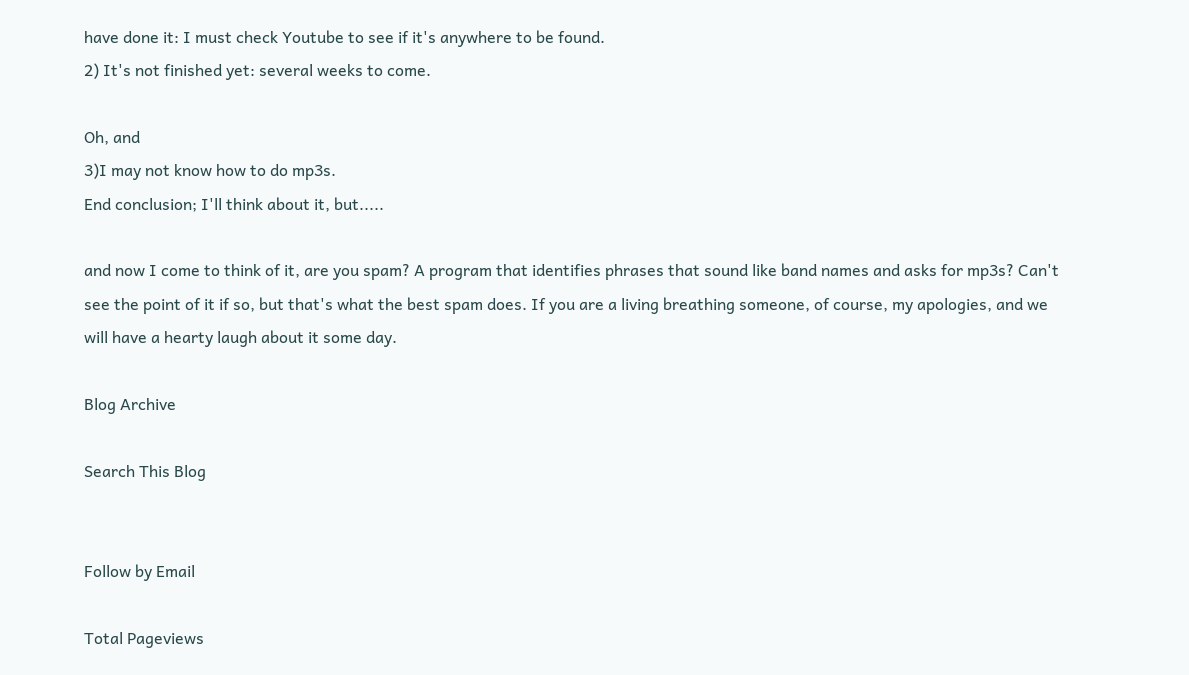have done it: I must check Youtube to see if it's anywhere to be found.
2) It's not finished yet: several weeks to come.

Oh, and
3)I may not know how to do mp3s.
End conclusion; I'll think about it, but.....

and now I come to think of it, are you spam? A program that identifies phrases that sound like band names and asks for mp3s? Can't see the point of it if so, but that's what the best spam does. If you are a living breathing someone, of course, my apologies, and we will have a hearty laugh about it some day.

Blog Archive

Search This Blog


Follow by Email

Total Pageviews